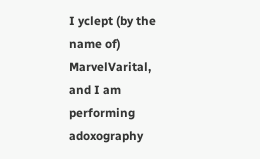I yclept (by the name of) MarvelVarital, and I am performing adoxography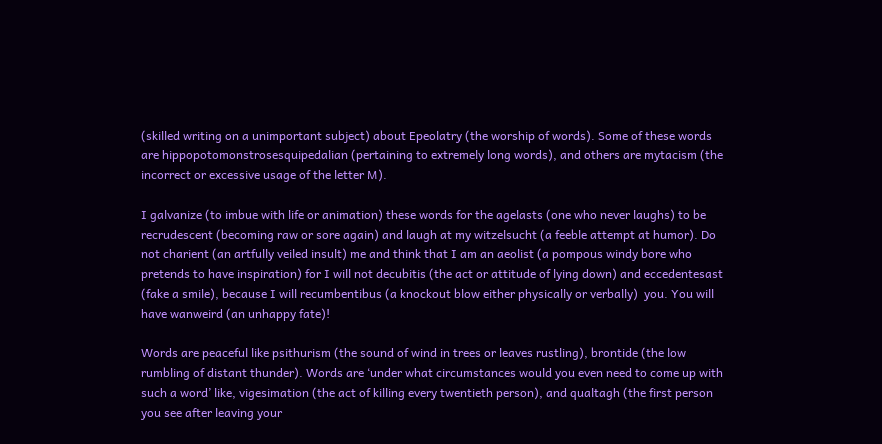(skilled writing on a unimportant subject) about Epeolatry (the worship of words). Some of these words are hippopotomonstrosesquipedalian (pertaining to extremely long words), and others are mytacism (the incorrect or excessive usage of the letter M).

I galvanize (to imbue with life or animation) these words for the agelasts (one who never laughs) to be recrudescent (becoming raw or sore again) and laugh at my witzelsucht (a feeble attempt at humor). Do not charient (an artfully veiled insult) me and think that I am an aeolist (a pompous windy bore who pretends to have inspiration) for I will not decubitis (the act or attitude of lying down) and eccedentesast (fake a smile), because I will recumbentibus (a knockout blow either physically or verbally)  you. You will have wanweird (an unhappy fate)!

Words are peaceful like psithurism (the sound of wind in trees or leaves rustling), brontide (the low rumbling of distant thunder). Words are ‘under what circumstances would you even need to come up with such a word’ like, vigesimation (the act of killing every twentieth person), and qualtagh (the first person you see after leaving your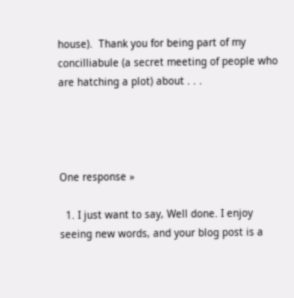house).  Thank you for being part of my concilliabule (a secret meeting of people who are hatching a plot) about . . .




One response »

  1. I just want to say, Well done. I enjoy seeing new words, and your blog post is a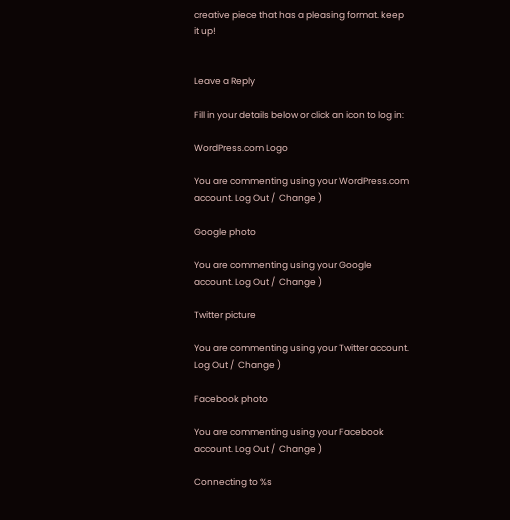creative piece that has a pleasing format. keep it up!


Leave a Reply

Fill in your details below or click an icon to log in:

WordPress.com Logo

You are commenting using your WordPress.com account. Log Out /  Change )

Google photo

You are commenting using your Google account. Log Out /  Change )

Twitter picture

You are commenting using your Twitter account. Log Out /  Change )

Facebook photo

You are commenting using your Facebook account. Log Out /  Change )

Connecting to %s